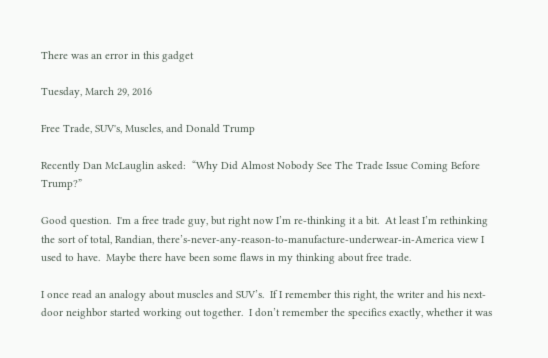There was an error in this gadget

Tuesday, March 29, 2016

Free Trade, SUV's, Muscles, and Donald Trump

Recently Dan McLauglin asked:  “Why Did Almost Nobody See The Trade Issue Coming Before Trump?”

Good question.  I'm a free trade guy, but right now I’m re-thinking it a bit.  At least I’m rethinking the sort of total, Randian, there’s-never-any-reason-to-manufacture-underwear-in-America view I used to have.  Maybe there have been some flaws in my thinking about free trade.

I once read an analogy about muscles and SUV’s.  If I remember this right, the writer and his next-door neighbor started working out together.  I don’t remember the specifics exactly, whether it was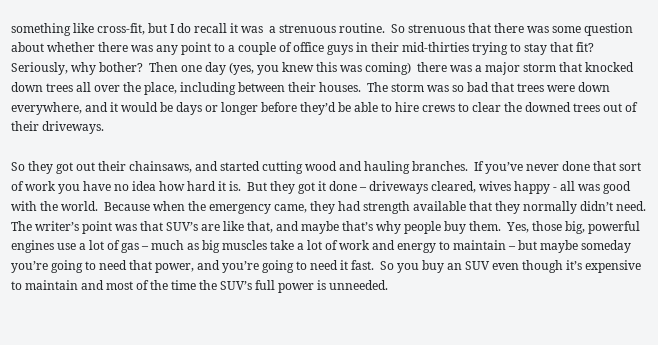something like cross-fit, but I do recall it was  a strenuous routine.  So strenuous that there was some question about whether there was any point to a couple of office guys in their mid-thirties trying to stay that fit?  Seriously, why bother?  Then one day (yes, you knew this was coming)  there was a major storm that knocked down trees all over the place, including between their houses.  The storm was so bad that trees were down everywhere, and it would be days or longer before they’d be able to hire crews to clear the downed trees out of their driveways.

So they got out their chainsaws, and started cutting wood and hauling branches.  If you’ve never done that sort of work you have no idea how hard it is.  But they got it done – driveways cleared, wives happy - all was good with the world.  Because when the emergency came, they had strength available that they normally didn’t need.  The writer’s point was that SUV’s are like that, and maybe that’s why people buy them.  Yes, those big, powerful engines use a lot of gas – much as big muscles take a lot of work and energy to maintain – but maybe someday you’re going to need that power, and you’re going to need it fast.  So you buy an SUV even though it’s expensive to maintain and most of the time the SUV’s full power is unneeded.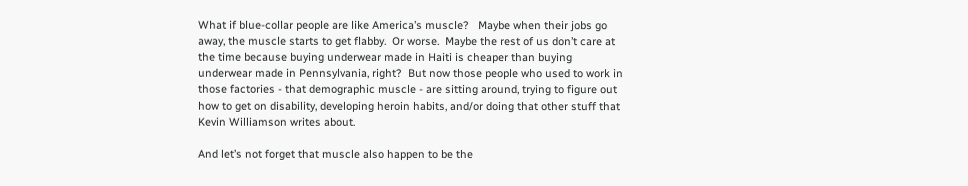What if blue-collar people are like America’s muscle?   Maybe when their jobs go away, the muscle starts to get flabby.  Or worse.  Maybe the rest of us don’t care at the time because buying underwear made in Haiti is cheaper than buying underwear made in Pennsylvania, right?  But now those people who used to work in those factories - that demographic muscle - are sitting around, trying to figure out how to get on disability, developing heroin habits, and/or doing that other stuff that Kevin Williamson writes about.

And let’s not forget that muscle also happen to be the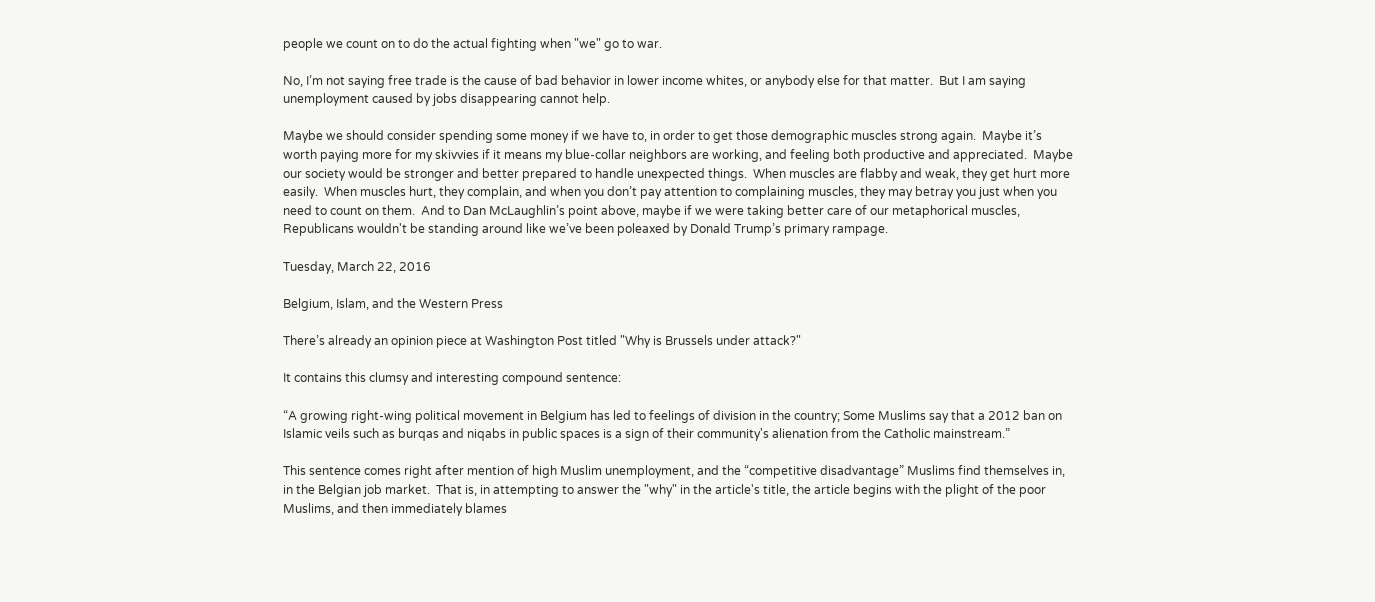people we count on to do the actual fighting when "we" go to war.

No, I’m not saying free trade is the cause of bad behavior in lower income whites, or anybody else for that matter.  But I am saying unemployment caused by jobs disappearing cannot help.

Maybe we should consider spending some money if we have to, in order to get those demographic muscles strong again.  Maybe it’s worth paying more for my skivvies if it means my blue-collar neighbors are working, and feeling both productive and appreciated.  Maybe our society would be stronger and better prepared to handle unexpected things.  When muscles are flabby and weak, they get hurt more easily.  When muscles hurt, they complain, and when you don’t pay attention to complaining muscles, they may betray you just when you need to count on them.  And to Dan McLaughlin’s point above, maybe if we were taking better care of our metaphorical muscles, Republicans wouldn't be standing around like we’ve been poleaxed by Donald Trump’s primary rampage.

Tuesday, March 22, 2016

Belgium, Islam, and the Western Press

There’s already an opinion piece at Washington Post titled "Why is Brussels under attack?"

It contains this clumsy and interesting compound sentence:

“A growing right-wing political movement in Belgium has led to feelings of division in the country; Some Muslims say that a 2012 ban on Islamic veils such as burqas and niqabs in public spaces is a sign of their community's alienation from the Catholic mainstream.”

This sentence comes right after mention of high Muslim unemployment, and the “competitive disadvantage” Muslims find themselves in, in the Belgian job market.  That is, in attempting to answer the "why" in the article's title, the article begins with the plight of the poor Muslims, and then immediately blames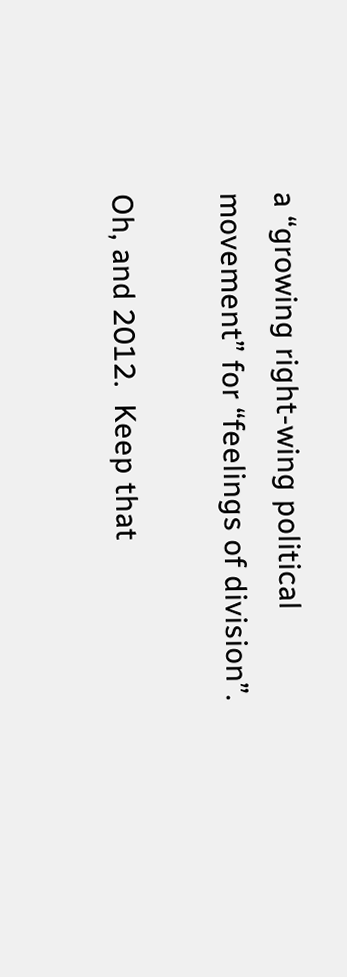a “growing right-wing political movement” for “feelings of division”.

Oh, and 2012.  Keep that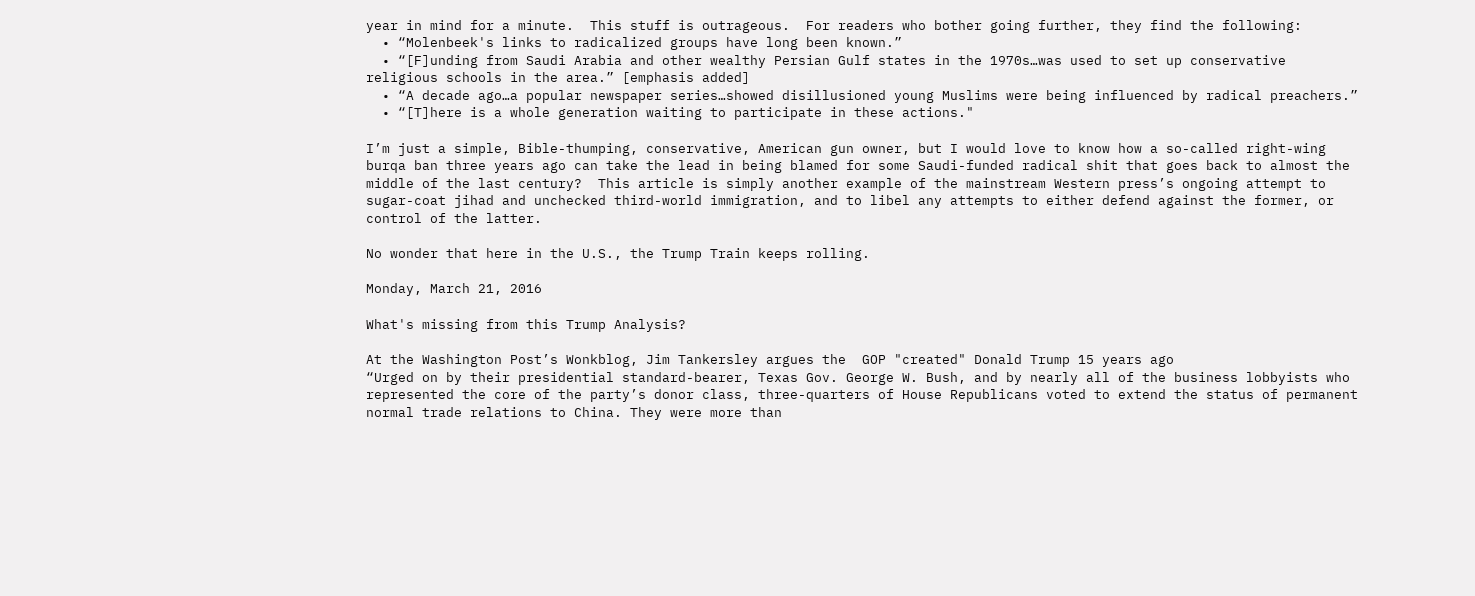year in mind for a minute.  This stuff is outrageous.  For readers who bother going further, they find the following:
  • “Molenbeek's links to radicalized groups have long been known.”
  • “[F]unding from Saudi Arabia and other wealthy Persian Gulf states in the 1970s…was used to set up conservative religious schools in the area.” [emphasis added]
  • “A decade ago…a popular newspaper series…showed disillusioned young Muslims were being influenced by radical preachers.”
  • “[T]here is a whole generation waiting to participate in these actions."

I’m just a simple, Bible-thumping, conservative, American gun owner, but I would love to know how a so-called right-wing burqa ban three years ago can take the lead in being blamed for some Saudi-funded radical shit that goes back to almost the middle of the last century?  This article is simply another example of the mainstream Western press’s ongoing attempt to sugar-coat jihad and unchecked third-world immigration, and to libel any attempts to either defend against the former, or control of the latter.

No wonder that here in the U.S., the Trump Train keeps rolling.

Monday, March 21, 2016

What's missing from this Trump Analysis?

At the Washington Post’s Wonkblog, Jim Tankersley argues the  GOP "created" Donald Trump 15 years ago
“Urged on by their presidential standard-bearer, Texas Gov. George W. Bush, and by nearly all of the business lobbyists who represented the core of the party’s donor class, three-quarters of House Republicans voted to extend the status of permanent normal trade relations to China. They were more than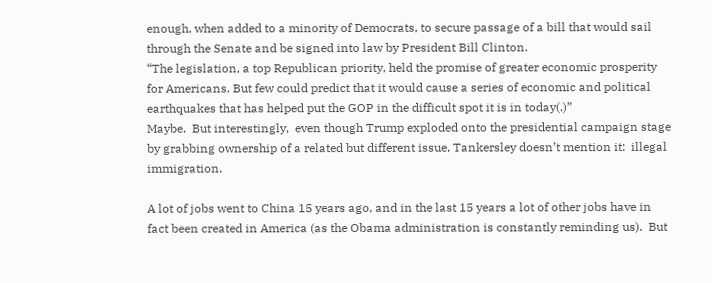enough, when added to a minority of Democrats, to secure passage of a bill that would sail through the Senate and be signed into law by President Bill Clinton.
“The legislation, a top Republican priority, held the promise of greater economic prosperity for Americans. But few could predict that it would cause a series of economic and political earthquakes that has helped put the GOP in the difficult spot it is in today(.)”
Maybe.  But interestingly,  even though Trump exploded onto the presidential campaign stage by grabbing ownership of a related but different issue, Tankersley doesn’t mention it:  illegal immigration.

A lot of jobs went to China 15 years ago, and in the last 15 years a lot of other jobs have in fact been created in America (as the Obama administration is constantly reminding us).  But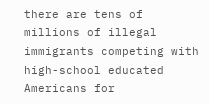there are tens of millions of illegal immigrants competing with high-school educated Americans for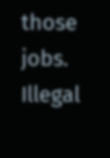those jobs.  Illegal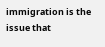immigration is the issue that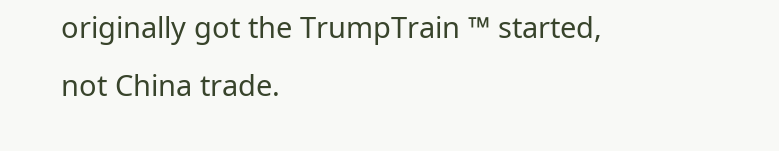originally got the TrumpTrain ™ started, not China trade.